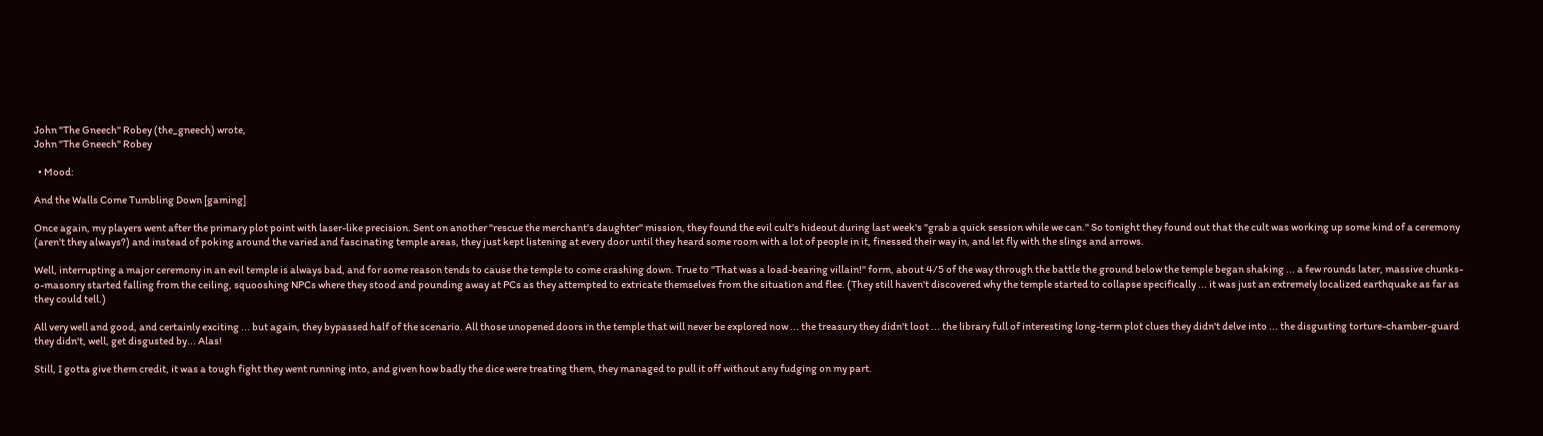John "The Gneech" Robey (the_gneech) wrote,
John "The Gneech" Robey

  • Mood:

And the Walls Come Tumbling Down [gaming]

Once again, my players went after the primary plot point with laser-like precision. Sent on another "rescue the merchant's daughter" mission, they found the evil cult's hideout during last week's "grab a quick session while we can." So tonight they found out that the cult was working up some kind of a ceremony (aren't they always?) and instead of poking around the varied and fascinating temple areas, they just kept listening at every door until they heard some room with a lot of people in it, finessed their way in, and let fly with the slings and arrows.

Well, interrupting a major ceremony in an evil temple is always bad, and for some reason tends to cause the temple to come crashing down. True to "That was a load-bearing villain!" form, about 4/5 of the way through the battle the ground below the temple began shaking ... a few rounds later, massive chunks-o-masonry started falling from the ceiling, squooshing NPCs where they stood and pounding away at PCs as they attempted to extricate themselves from the situation and flee. (They still haven't discovered why the temple started to collapse specifically ... it was just an extremely localized earthquake as far as they could tell.)

All very well and good, and certainly exciting ... but again, they bypassed half of the scenario. All those unopened doors in the temple that will never be explored now ... the treasury they didn't loot ... the library full of interesting long-term plot clues they didn't delve into ... the disgusting torture-chamber-guard they didn't, well, get disgusted by... Alas!

Still, I gotta give them credit, it was a tough fight they went running into, and given how badly the dice were treating them, they managed to pull it off without any fudging on my part.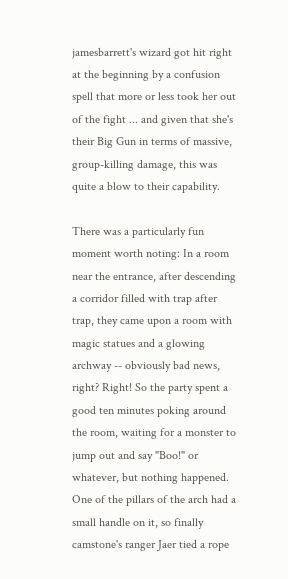jamesbarrett's wizard got hit right at the beginning by a confusion spell that more or less took her out of the fight ... and given that she's their Big Gun in terms of massive, group-killing damage, this was quite a blow to their capability.

There was a particularly fun moment worth noting: In a room near the entrance, after descending a corridor filled with trap after trap, they came upon a room with magic statues and a glowing archway -- obviously bad news, right? Right! So the party spent a good ten minutes poking around the room, waiting for a monster to jump out and say "Boo!" or whatever, but nothing happened. One of the pillars of the arch had a small handle on it, so finally camstone's ranger Jaer tied a rope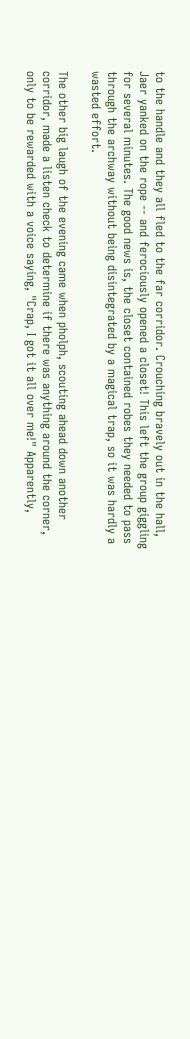to the handle and they all fled to the far corridor. Crouching bravely out in the hall, Jaer yanked on the rope -- and ferociously opened a closet! This left the group giggling for several minutes. The good news is, the closet contained robes they needed to pass through the archway without being disintegrated by a magical trap, so it was hardly a wasted effort.

The other big laugh of the evening came when pholph, scouting ahead down another corridor, made a listen check to determine if there was anything around the corner, only to be rewarded with a voice saying, "Crap, I got it all over me!" Apparently,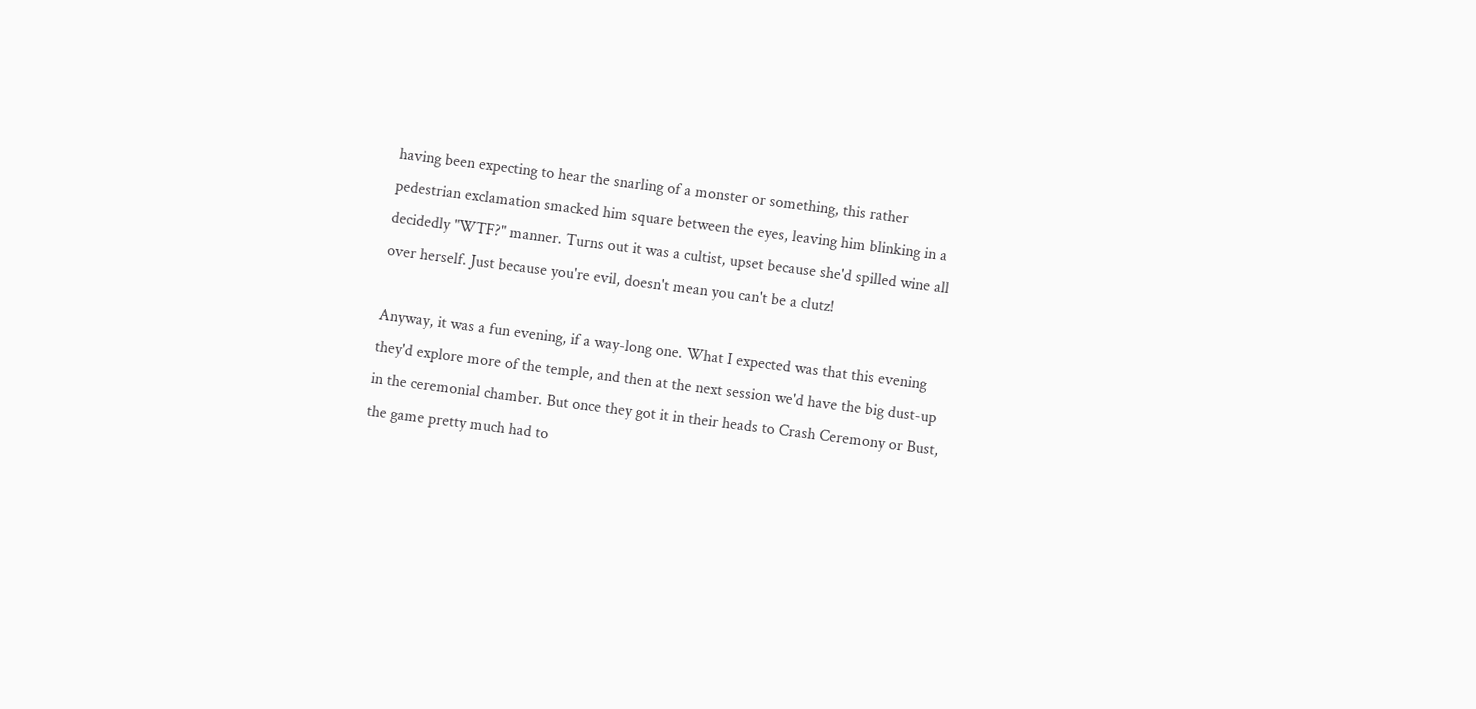having been expecting to hear the snarling of a monster or something, this rather pedestrian exclamation smacked him square between the eyes, leaving him blinking in a decidedly "WTF?" manner. Turns out it was a cultist, upset because she'd spilled wine all over herself. Just because you're evil, doesn't mean you can't be a clutz!

Anyway, it was a fun evening, if a way-long one. What I expected was that this evening they'd explore more of the temple, and then at the next session we'd have the big dust-up in the ceremonial chamber. But once they got it in their heads to Crash Ceremony or Bust, the game pretty much had to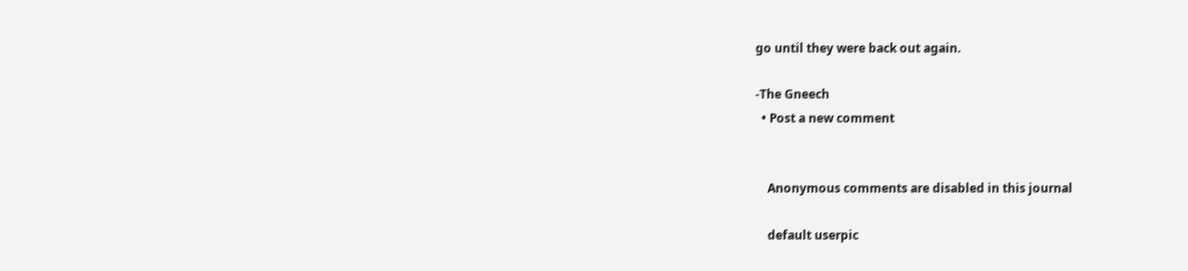go until they were back out again.

-The Gneech
  • Post a new comment


    Anonymous comments are disabled in this journal

    default userpic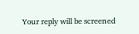Your reply will be screened